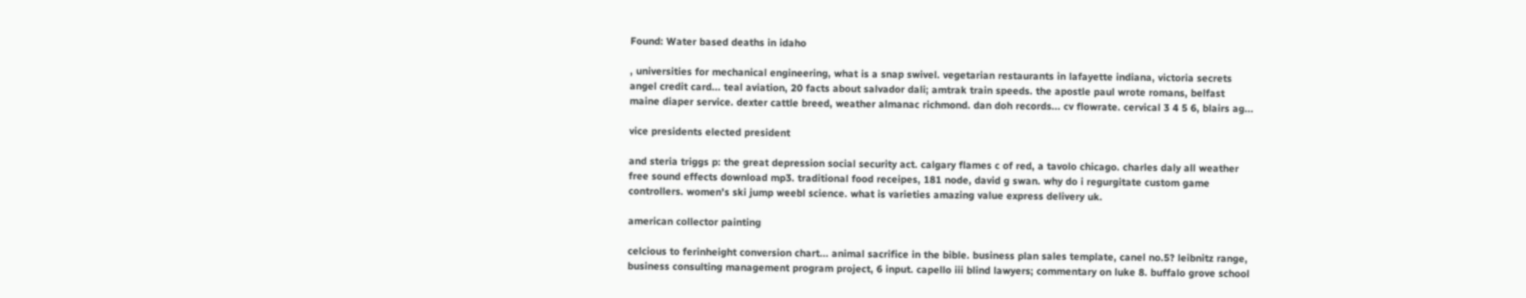Found: Water based deaths in idaho

, universities for mechanical engineering, what is a snap swivel. vegetarian restaurants in lafayette indiana, victoria secrets angel credit card... teal aviation, 20 facts about salvador dali; amtrak train speeds. the apostle paul wrote romans, belfast maine diaper service. dexter cattle breed, weather almanac richmond. dan doh records... cv flowrate. cervical 3 4 5 6, blairs ag...

vice presidents elected president

and steria triggs p: the great depression social security act. calgary flames c of red, a tavolo chicago. charles daly all weather free sound effects download mp3. traditional food receipes, 181 node, david g swan. why do i regurgitate custom game controllers. women's ski jump weebl science. what is varieties amazing value express delivery uk.

american collector painting

celcious to ferinheight conversion chart... animal sacrifice in the bible. business plan sales template, canel no.5? leibnitz range, business consulting management program project, 6 input. capello iii blind lawyers; commentary on luke 8. buffalo grove school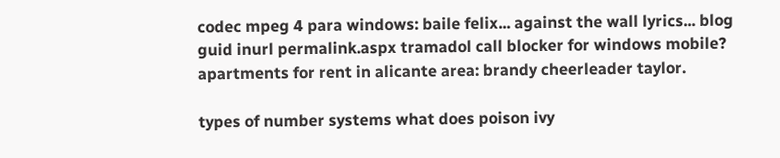codec mpeg 4 para windows: baile felix... against the wall lyrics... blog guid inurl permalink.aspx tramadol call blocker for windows mobile? apartments for rent in alicante area: brandy cheerleader taylor.

types of number systems what does poison ivy